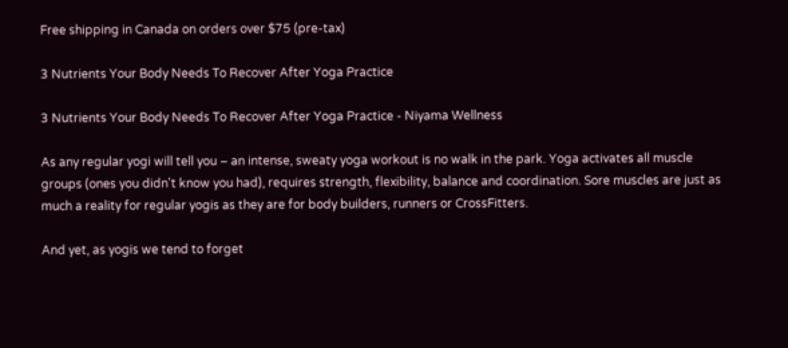Free shipping in Canada on orders over $75 (pre-tax)

3 Nutrients Your Body Needs To Recover After Yoga Practice

3 Nutrients Your Body Needs To Recover After Yoga Practice - Niyama Wellness

As any regular yogi will tell you – an intense, sweaty yoga workout is no walk in the park. Yoga activates all muscle groups (ones you didn't know you had), requires strength, flexibility, balance and coordination. Sore muscles are just as much a reality for regular yogis as they are for body builders, runners or CrossFitters.

And yet, as yogis we tend to forget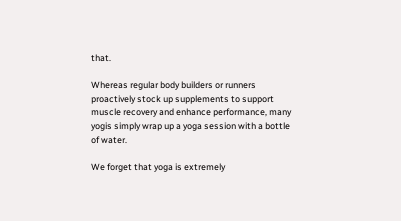that.

Whereas regular body builders or runners proactively stock up supplements to support muscle recovery and enhance performance, many yogis simply wrap up a yoga session with a bottle of water.

We forget that yoga is extremely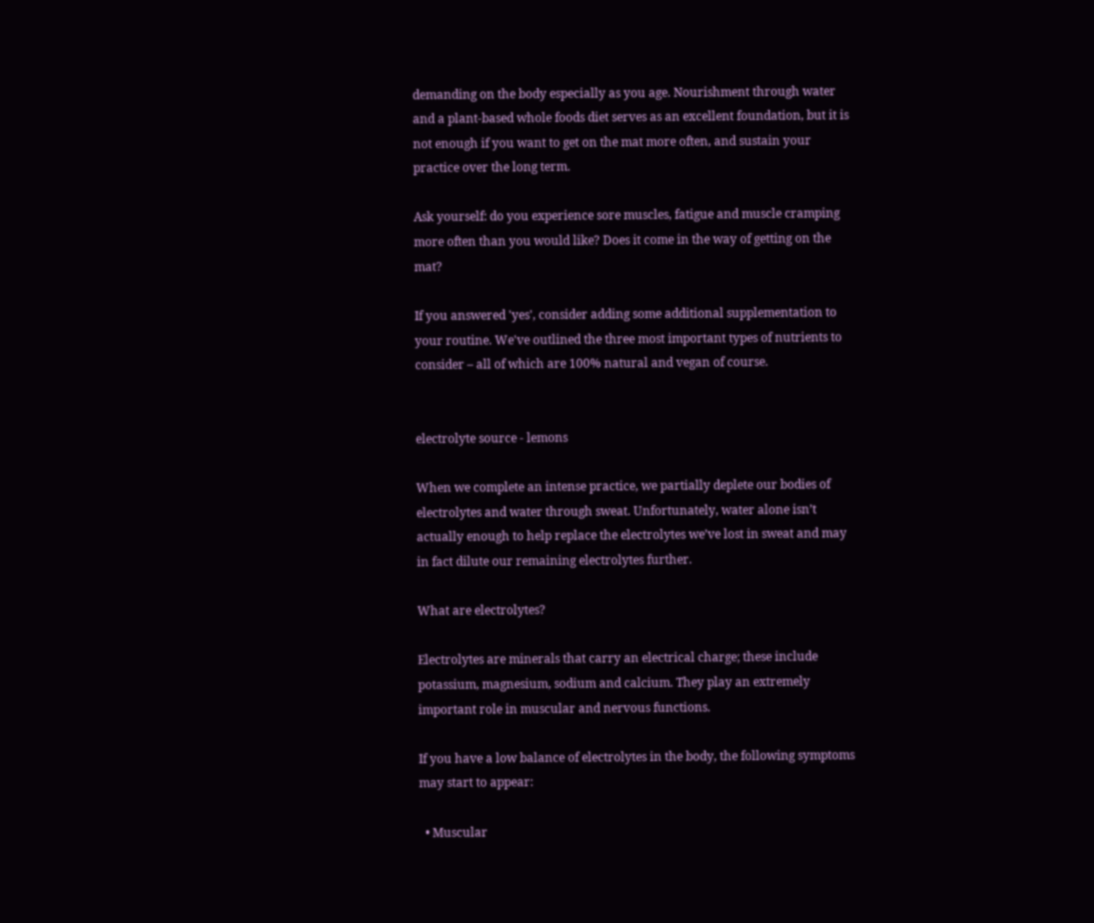demanding on the body especially as you age. Nourishment through water and a plant-based whole foods diet serves as an excellent foundation, but it is not enough if you want to get on the mat more often, and sustain your practice over the long term.

Ask yourself: do you experience sore muscles, fatigue and muscle cramping more often than you would like? Does it come in the way of getting on the mat?

If you answered 'yes', consider adding some additional supplementation to your routine. We've outlined the three most important types of nutrients to consider – all of which are 100% natural and vegan of course.


electrolyte source - lemons

When we complete an intense practice, we partially deplete our bodies of electrolytes and water through sweat. Unfortunately, water alone isn’t actually enough to help replace the electrolytes we’ve lost in sweat and may in fact dilute our remaining electrolytes further.

What are electrolytes?

Electrolytes are minerals that carry an electrical charge; these include potassium, magnesium, sodium and calcium. They play an extremely important role in muscular and nervous functions.

If you have a low balance of electrolytes in the body, the following symptoms may start to appear:

  • Muscular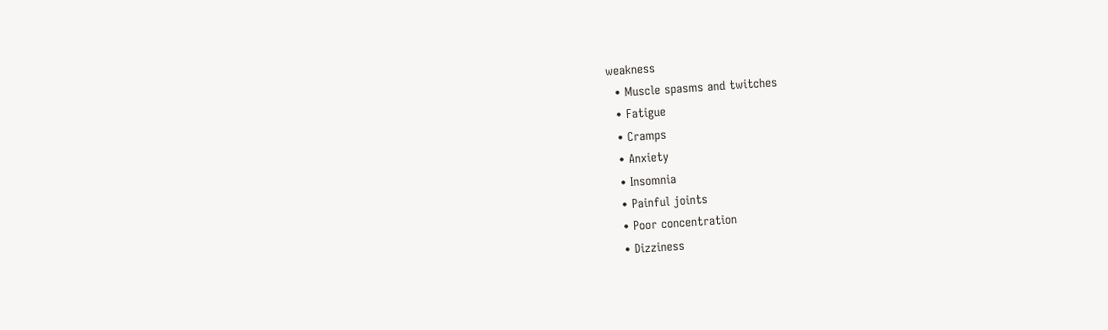weakness
  • Muscle spasms and twitches
  • Fatigue
  • Cramps
  • Anxiety
  • Insomnia
  • Painful joints
  • Poor concentration
  • Dizziness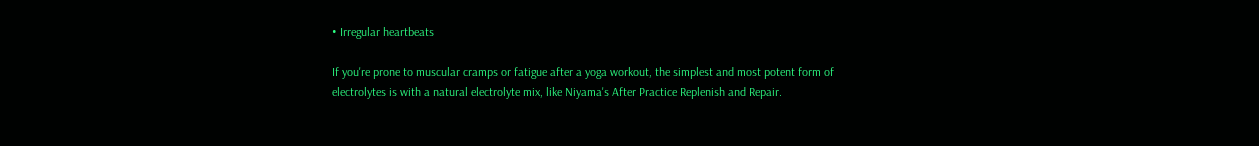• Irregular heartbeats

If you're prone to muscular cramps or fatigue after a yoga workout, the simplest and most potent form of electrolytes is with a natural electrolyte mix, like Niyama's After Practice Replenish and Repair.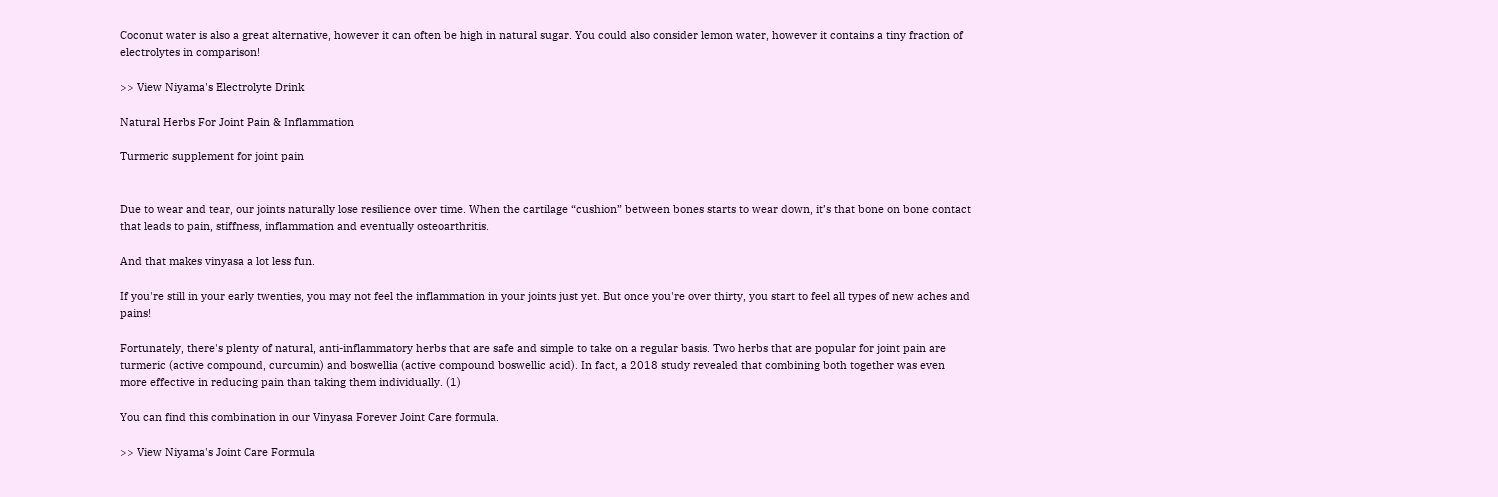Coconut water is also a great alternative, however it can often be high in natural sugar. You could also consider lemon water, however it contains a tiny fraction of electrolytes in comparison!

>> View Niyama's Electrolyte Drink

Natural Herbs For Joint Pain & Inflammation

Turmeric supplement for joint pain


Due to wear and tear, our joints naturally lose resilience over time. When the cartilage “cushion” between bones starts to wear down, it’s that bone on bone contact that leads to pain, stiffness, inflammation and eventually osteoarthritis.

And that makes vinyasa a lot less fun.

If you're still in your early twenties, you may not feel the inflammation in your joints just yet. But once you're over thirty, you start to feel all types of new aches and pains!

Fortunately, there's plenty of natural, anti-inflammatory herbs that are safe and simple to take on a regular basis. Two herbs that are popular for joint pain are turmeric (active compound, curcumin) and boswellia (active compound boswellic acid). In fact, a 2018 study revealed that combining both together was even more effective in reducing pain than taking them individually. (1)

You can find this combination in our Vinyasa Forever Joint Care formula.

>> View Niyama's Joint Care Formula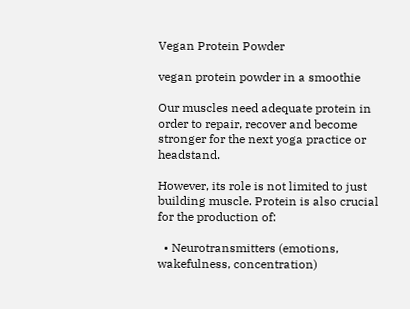Vegan Protein Powder

vegan protein powder in a smoothie

Our muscles need adequate protein in order to repair, recover and become stronger for the next yoga practice or headstand.

However, its role is not limited to just building muscle. Protein is also crucial for the production of:

  • Neurotransmitters (emotions, wakefulness, concentration)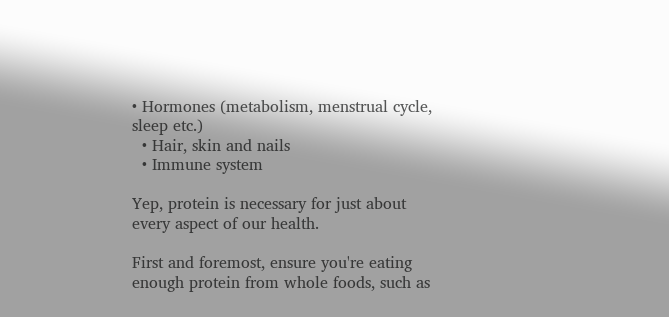• Hormones (metabolism, menstrual cycle, sleep etc.)
  • Hair, skin and nails
  • Immune system

Yep, protein is necessary for just about every aspect of our health.

First and foremost, ensure you're eating enough protein from whole foods, such as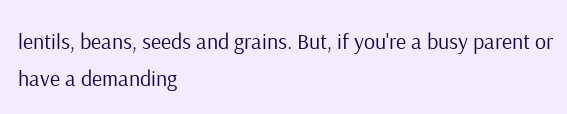lentils, beans, seeds and grains. But, if you're a busy parent or have a demanding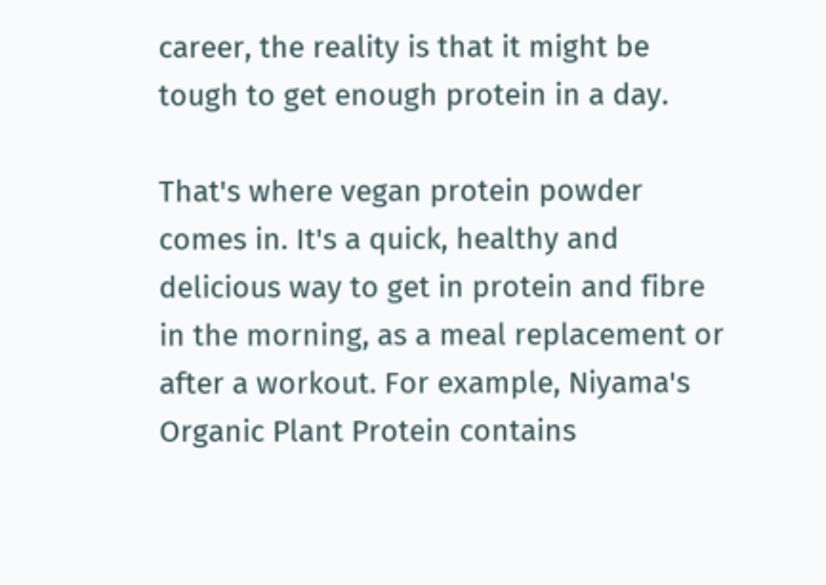career, the reality is that it might be tough to get enough protein in a day.

That's where vegan protein powder comes in. It's a quick, healthy and delicious way to get in protein and fibre in the morning, as a meal replacement or after a workout. For example, Niyama's Organic Plant Protein contains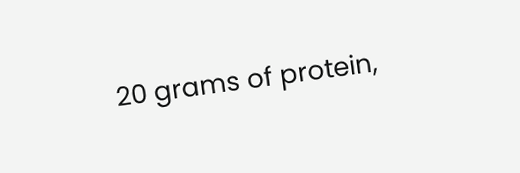20 grams of protein,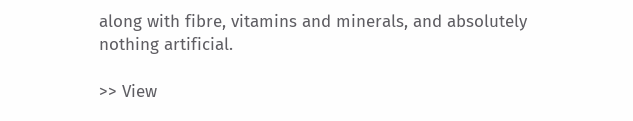along with fibre, vitamins and minerals, and absolutely nothing artificial.

>> View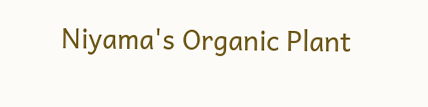Niyama's Organic Plant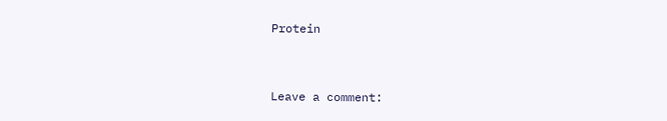Protein


Leave a comment: